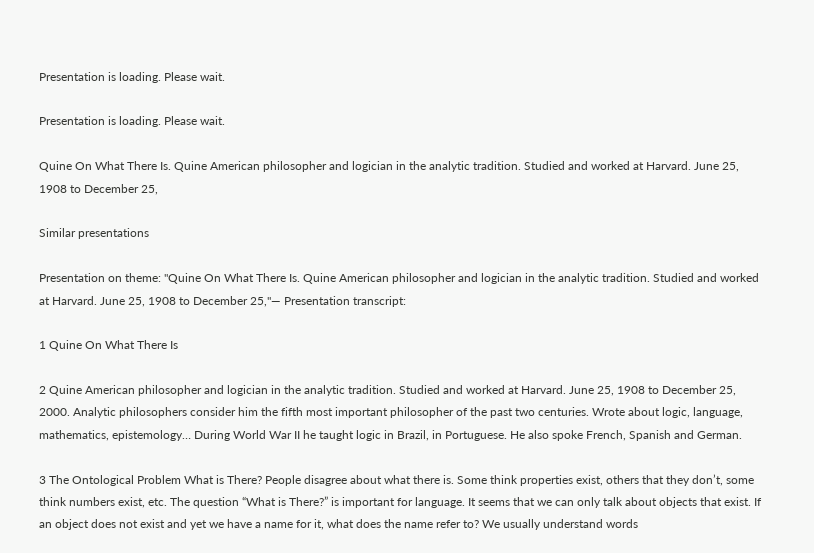Presentation is loading. Please wait.

Presentation is loading. Please wait.

Quine On What There Is. Quine American philosopher and logician in the analytic tradition. Studied and worked at Harvard. June 25, 1908 to December 25,

Similar presentations

Presentation on theme: "Quine On What There Is. Quine American philosopher and logician in the analytic tradition. Studied and worked at Harvard. June 25, 1908 to December 25,"— Presentation transcript:

1 Quine On What There Is

2 Quine American philosopher and logician in the analytic tradition. Studied and worked at Harvard. June 25, 1908 to December 25, 2000. Analytic philosophers consider him the fifth most important philosopher of the past two centuries. Wrote about logic, language, mathematics, epistemology… During World War II he taught logic in Brazil, in Portuguese. He also spoke French, Spanish and German.

3 The Ontological Problem What is There? People disagree about what there is. Some think properties exist, others that they don’t, some think numbers exist, etc. The question “What is There?” is important for language. It seems that we can only talk about objects that exist. If an object does not exist and yet we have a name for it, what does the name refer to? We usually understand words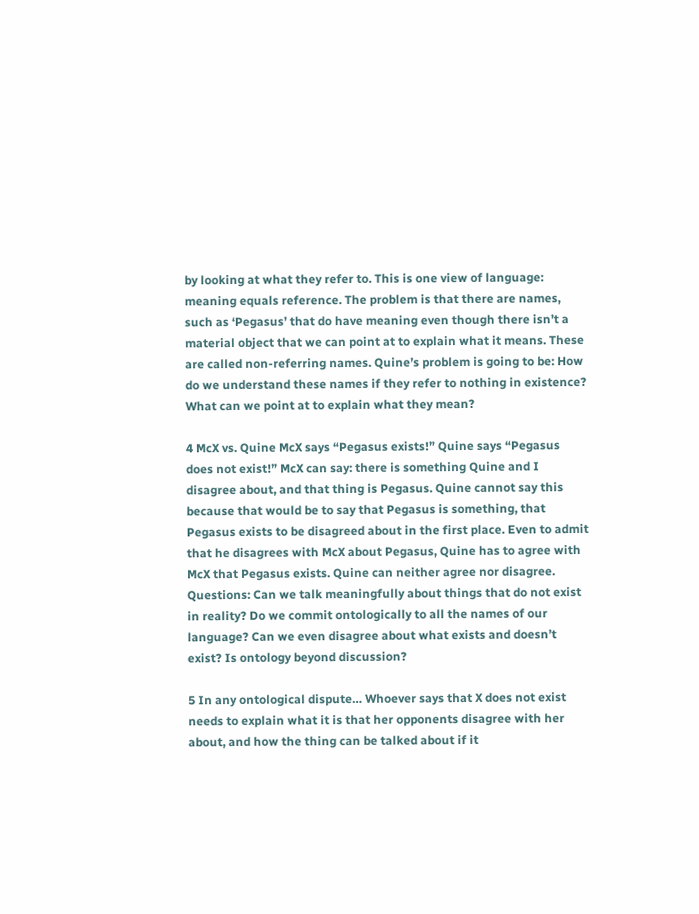by looking at what they refer to. This is one view of language: meaning equals reference. The problem is that there are names, such as ‘Pegasus’ that do have meaning even though there isn’t a material object that we can point at to explain what it means. These are called non-referring names. Quine’s problem is going to be: How do we understand these names if they refer to nothing in existence? What can we point at to explain what they mean?

4 McX vs. Quine McX says “Pegasus exists!” Quine says “Pegasus does not exist!” McX can say: there is something Quine and I disagree about, and that thing is Pegasus. Quine cannot say this because that would be to say that Pegasus is something, that Pegasus exists to be disagreed about in the first place. Even to admit that he disagrees with McX about Pegasus, Quine has to agree with McX that Pegasus exists. Quine can neither agree nor disagree. Questions: Can we talk meaningfully about things that do not exist in reality? Do we commit ontologically to all the names of our language? Can we even disagree about what exists and doesn’t exist? Is ontology beyond discussion?

5 In any ontological dispute… Whoever says that X does not exist needs to explain what it is that her opponents disagree with her about, and how the thing can be talked about if it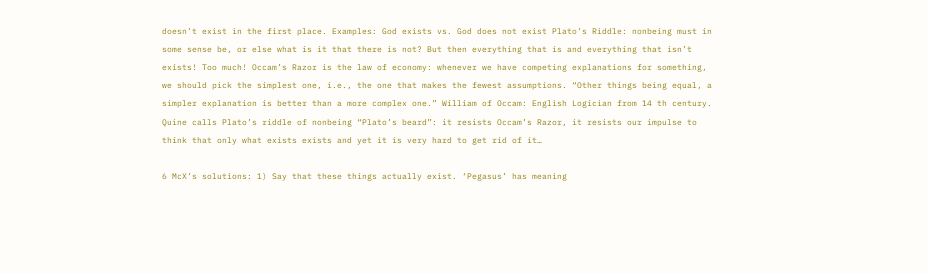doesn’t exist in the first place. Examples: God exists vs. God does not exist Plato’s Riddle: nonbeing must in some sense be, or else what is it that there is not? But then everything that is and everything that isn’t exists! Too much! Occam’s Razor is the law of economy: whenever we have competing explanations for something, we should pick the simplest one, i.e., the one that makes the fewest assumptions. “Other things being equal, a simpler explanation is better than a more complex one.” William of Occam: English Logician from 14 th century. Quine calls Plato’s riddle of nonbeing “Plato’s beard”: it resists Occam’s Razor, it resists our impulse to think that only what exists exists and yet it is very hard to get rid of it…

6 McX’s solutions: 1) Say that these things actually exist. ‘Pegasus’ has meaning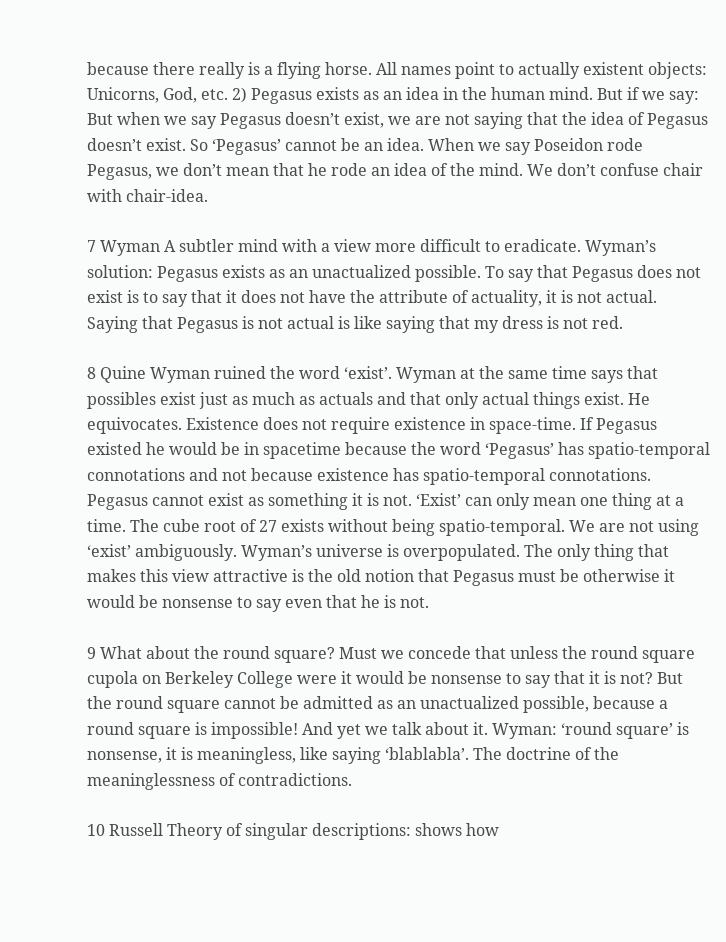because there really is a flying horse. All names point to actually existent objects: Unicorns, God, etc. 2) Pegasus exists as an idea in the human mind. But if we say: But when we say Pegasus doesn’t exist, we are not saying that the idea of Pegasus doesn’t exist. So ‘Pegasus’ cannot be an idea. When we say Poseidon rode Pegasus, we don’t mean that he rode an idea of the mind. We don’t confuse chair with chair-idea.

7 Wyman A subtler mind with a view more difficult to eradicate. Wyman’s solution: Pegasus exists as an unactualized possible. To say that Pegasus does not exist is to say that it does not have the attribute of actuality, it is not actual. Saying that Pegasus is not actual is like saying that my dress is not red.

8 Quine Wyman ruined the word ‘exist’. Wyman at the same time says that possibles exist just as much as actuals and that only actual things exist. He equivocates. Existence does not require existence in space-time. If Pegasus existed he would be in spacetime because the word ‘Pegasus’ has spatio-temporal connotations and not because existence has spatio-temporal connotations. Pegasus cannot exist as something it is not. ‘Exist’ can only mean one thing at a time. The cube root of 27 exists without being spatio-temporal. We are not using ‘exist’ ambiguously. Wyman’s universe is overpopulated. The only thing that makes this view attractive is the old notion that Pegasus must be otherwise it would be nonsense to say even that he is not.

9 What about the round square? Must we concede that unless the round square cupola on Berkeley College were it would be nonsense to say that it is not? But the round square cannot be admitted as an unactualized possible, because a round square is impossible! And yet we talk about it. Wyman: ‘round square’ is nonsense, it is meaningless, like saying ‘blablabla’. The doctrine of the meaninglessness of contradictions.

10 Russell Theory of singular descriptions: shows how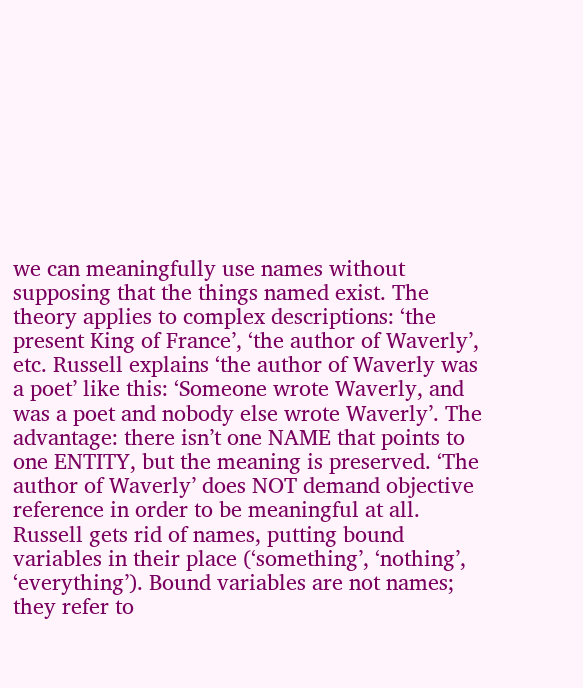we can meaningfully use names without supposing that the things named exist. The theory applies to complex descriptions: ‘the present King of France’, ‘the author of Waverly’, etc. Russell explains ‘the author of Waverly was a poet’ like this: ‘Someone wrote Waverly, and was a poet and nobody else wrote Waverly’. The advantage: there isn’t one NAME that points to one ENTITY, but the meaning is preserved. ‘The author of Waverly’ does NOT demand objective reference in order to be meaningful at all. Russell gets rid of names, putting bound variables in their place (‘something’, ‘nothing’, ‘everything’). Bound variables are not names; they refer to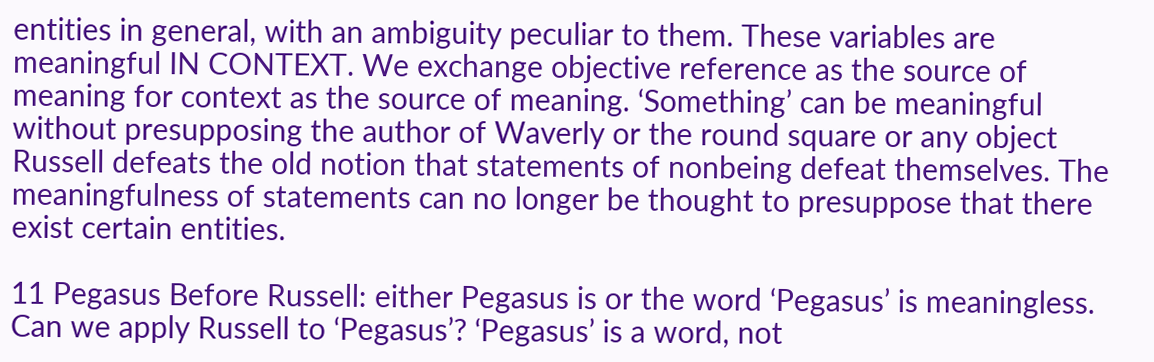entities in general, with an ambiguity peculiar to them. These variables are meaningful IN CONTEXT. We exchange objective reference as the source of meaning for context as the source of meaning. ‘Something’ can be meaningful without presupposing the author of Waverly or the round square or any object Russell defeats the old notion that statements of nonbeing defeat themselves. The meaningfulness of statements can no longer be thought to presuppose that there exist certain entities.

11 Pegasus Before Russell: either Pegasus is or the word ‘Pegasus’ is meaningless. Can we apply Russell to ‘Pegasus’? ‘Pegasus’ is a word, not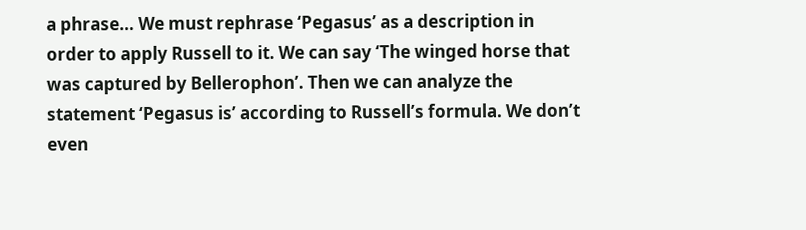a phrase… We must rephrase ‘Pegasus’ as a description in order to apply Russell to it. We can say ‘The winged horse that was captured by Bellerophon’. Then we can analyze the statement ‘Pegasus is’ according to Russell’s formula. We don’t even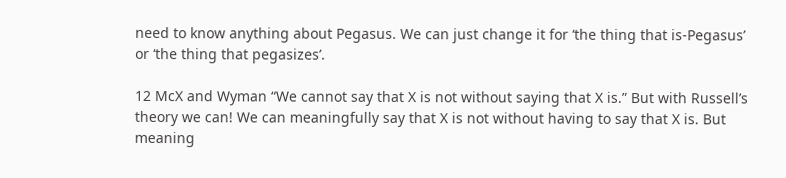need to know anything about Pegasus. We can just change it for ‘the thing that is-Pegasus’ or ‘the thing that pegasizes’.

12 McX and Wyman “We cannot say that X is not without saying that X is.” But with Russell’s theory we can! We can meaningfully say that X is not without having to say that X is. But meaning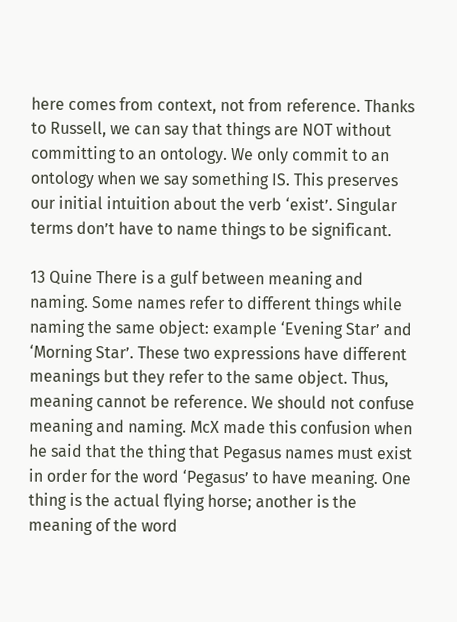here comes from context, not from reference. Thanks to Russell, we can say that things are NOT without committing to an ontology. We only commit to an ontology when we say something IS. This preserves our initial intuition about the verb ‘exist’. Singular terms don’t have to name things to be significant.

13 Quine There is a gulf between meaning and naming. Some names refer to different things while naming the same object: example ‘Evening Star’ and ‘Morning Star’. These two expressions have different meanings but they refer to the same object. Thus, meaning cannot be reference. We should not confuse meaning and naming. McX made this confusion when he said that the thing that Pegasus names must exist in order for the word ‘Pegasus’ to have meaning. One thing is the actual flying horse; another is the meaning of the word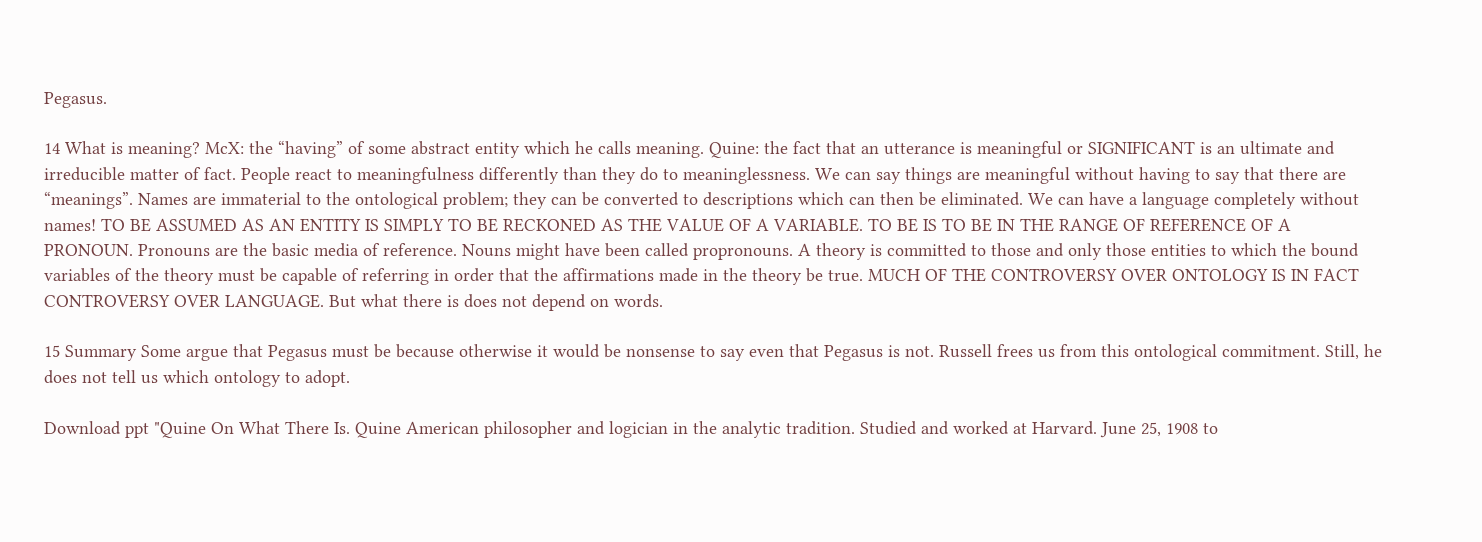Pegasus.

14 What is meaning? McX: the “having” of some abstract entity which he calls meaning. Quine: the fact that an utterance is meaningful or SIGNIFICANT is an ultimate and irreducible matter of fact. People react to meaningfulness differently than they do to meaninglessness. We can say things are meaningful without having to say that there are “meanings”. Names are immaterial to the ontological problem; they can be converted to descriptions which can then be eliminated. We can have a language completely without names! TO BE ASSUMED AS AN ENTITY IS SIMPLY TO BE RECKONED AS THE VALUE OF A VARIABLE. TO BE IS TO BE IN THE RANGE OF REFERENCE OF A PRONOUN. Pronouns are the basic media of reference. Nouns might have been called propronouns. A theory is committed to those and only those entities to which the bound variables of the theory must be capable of referring in order that the affirmations made in the theory be true. MUCH OF THE CONTROVERSY OVER ONTOLOGY IS IN FACT CONTROVERSY OVER LANGUAGE. But what there is does not depend on words.

15 Summary Some argue that Pegasus must be because otherwise it would be nonsense to say even that Pegasus is not. Russell frees us from this ontological commitment. Still, he does not tell us which ontology to adopt.

Download ppt "Quine On What There Is. Quine American philosopher and logician in the analytic tradition. Studied and worked at Harvard. June 25, 1908 to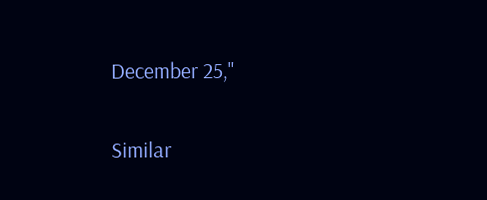December 25,"

Similar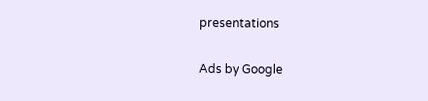presentations

Ads by Google